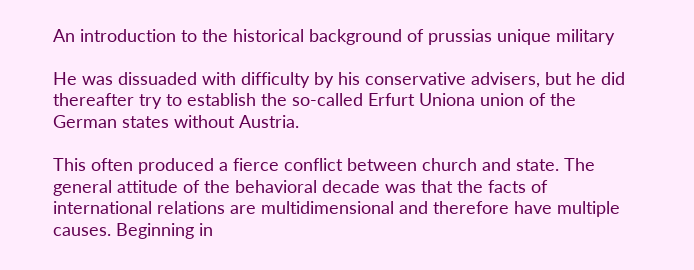An introduction to the historical background of prussias unique military

He was dissuaded with difficulty by his conservative advisers, but he did thereafter try to establish the so-called Erfurt Uniona union of the German states without Austria.

This often produced a fierce conflict between church and state. The general attitude of the behavioral decade was that the facts of international relations are multidimensional and therefore have multiple causes. Beginning in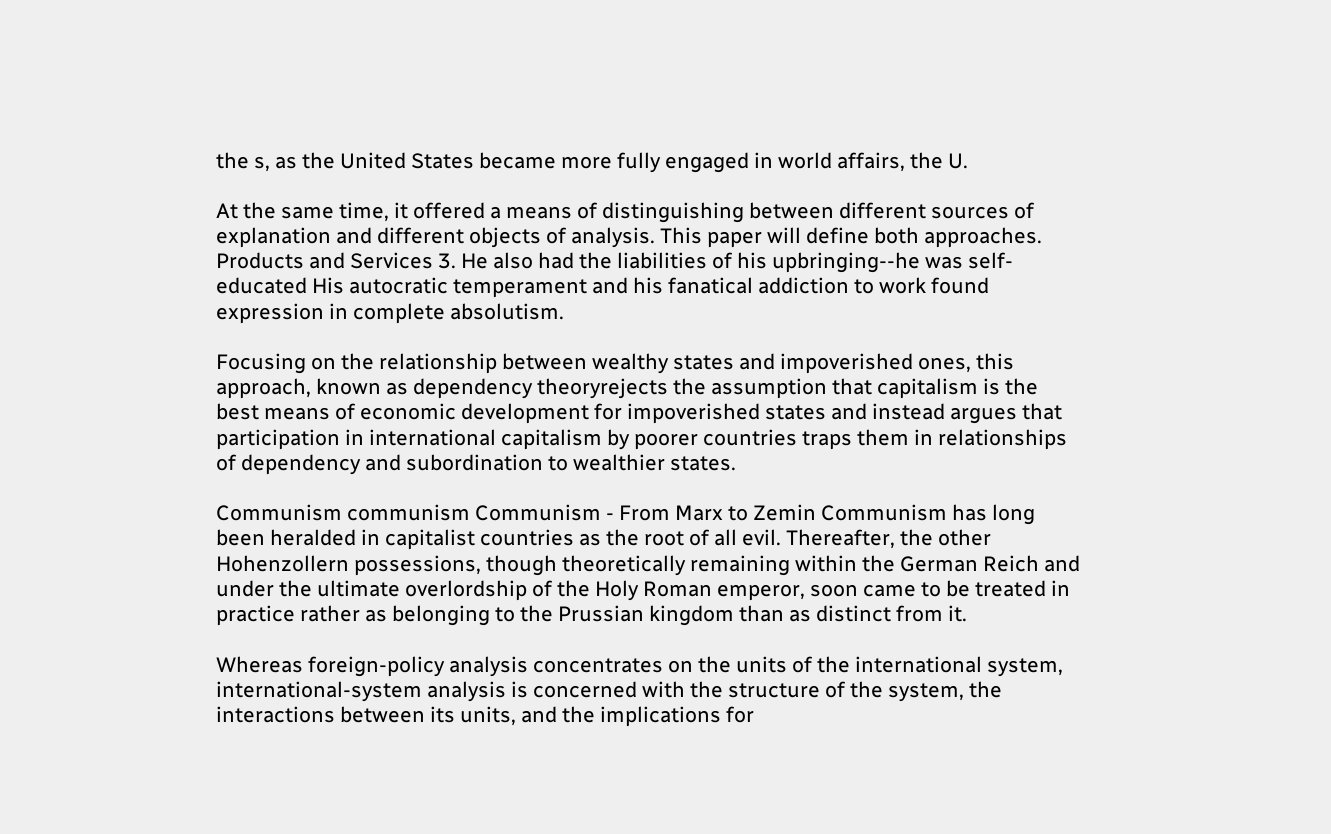the s, as the United States became more fully engaged in world affairs, the U.

At the same time, it offered a means of distinguishing between different sources of explanation and different objects of analysis. This paper will define both approaches. Products and Services 3. He also had the liabilities of his upbringing--he was self-educated His autocratic temperament and his fanatical addiction to work found expression in complete absolutism.

Focusing on the relationship between wealthy states and impoverished ones, this approach, known as dependency theoryrejects the assumption that capitalism is the best means of economic development for impoverished states and instead argues that participation in international capitalism by poorer countries traps them in relationships of dependency and subordination to wealthier states.

Communism communism Communism - From Marx to Zemin Communism has long been heralded in capitalist countries as the root of all evil. Thereafter, the other Hohenzollern possessions, though theoretically remaining within the German Reich and under the ultimate overlordship of the Holy Roman emperor, soon came to be treated in practice rather as belonging to the Prussian kingdom than as distinct from it.

Whereas foreign-policy analysis concentrates on the units of the international system, international-system analysis is concerned with the structure of the system, the interactions between its units, and the implications for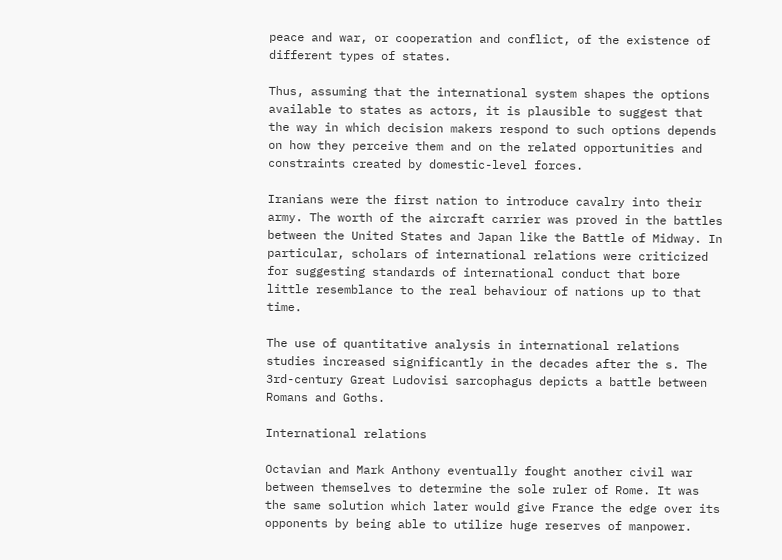peace and war, or cooperation and conflict, of the existence of different types of states.

Thus, assuming that the international system shapes the options available to states as actors, it is plausible to suggest that the way in which decision makers respond to such options depends on how they perceive them and on the related opportunities and constraints created by domestic-level forces.

Iranians were the first nation to introduce cavalry into their army. The worth of the aircraft carrier was proved in the battles between the United States and Japan like the Battle of Midway. In particular, scholars of international relations were criticized for suggesting standards of international conduct that bore little resemblance to the real behaviour of nations up to that time.

The use of quantitative analysis in international relations studies increased significantly in the decades after the s. The 3rd-century Great Ludovisi sarcophagus depicts a battle between Romans and Goths.

International relations

Octavian and Mark Anthony eventually fought another civil war between themselves to determine the sole ruler of Rome. It was the same solution which later would give France the edge over its opponents by being able to utilize huge reserves of manpower.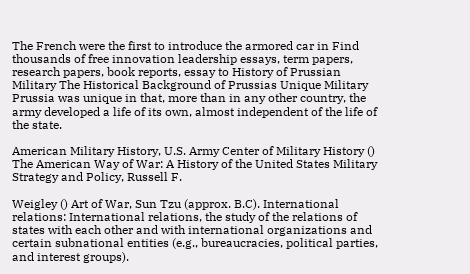The French were the first to introduce the armored car in Find thousands of free innovation leadership essays, term papers, research papers, book reports, essay to History of Prussian Military The Historical Background of Prussias Unique Military Prussia was unique in that, more than in any other country, the army developed a life of its own, almost independent of the life of the state.

American Military History, U.S. Army Center of Military History () The American Way of War: A History of the United States Military Strategy and Policy, Russell F.

Weigley () Art of War, Sun Tzu (approx. B.C). International relations: International relations, the study of the relations of states with each other and with international organizations and certain subnational entities (e.g., bureaucracies, political parties, and interest groups).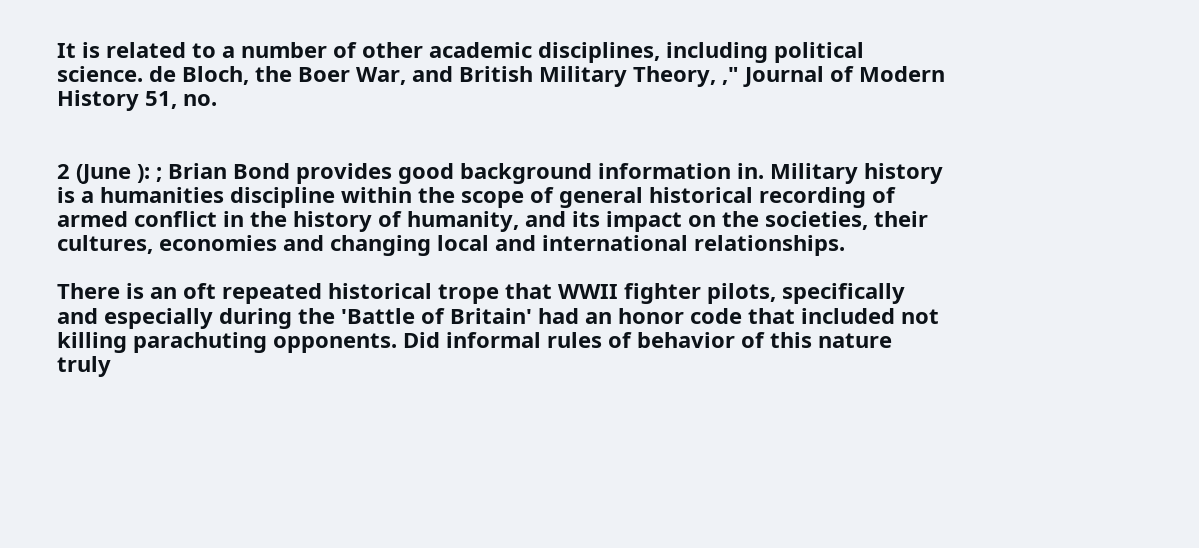It is related to a number of other academic disciplines, including political science. de Bloch, the Boer War, and British Military Theory, ," Journal of Modern History 51, no.


2 (June ): ; Brian Bond provides good background information in. Military history is a humanities discipline within the scope of general historical recording of armed conflict in the history of humanity, and its impact on the societies, their cultures, economies and changing local and international relationships.

There is an oft repeated historical trope that WWII fighter pilots, specifically and especially during the 'Battle of Britain' had an honor code that included not killing parachuting opponents. Did informal rules of behavior of this nature truly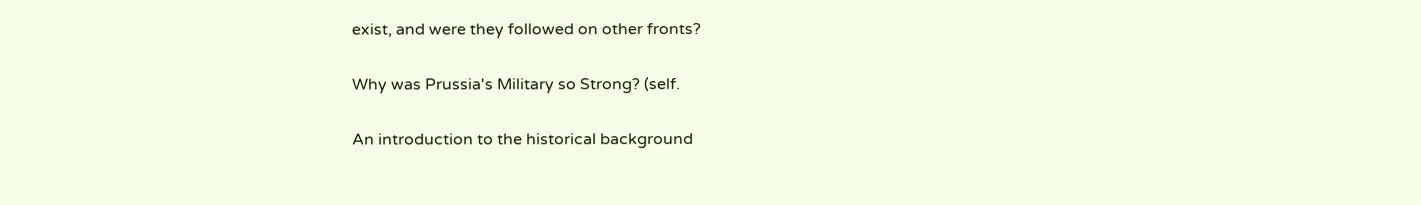exist, and were they followed on other fronts?

Why was Prussia's Military so Strong? (self.

An introduction to the historical background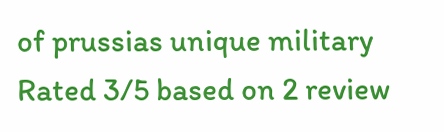of prussias unique military
Rated 3/5 based on 2 review